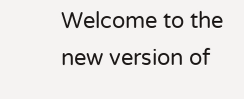Welcome to the new version of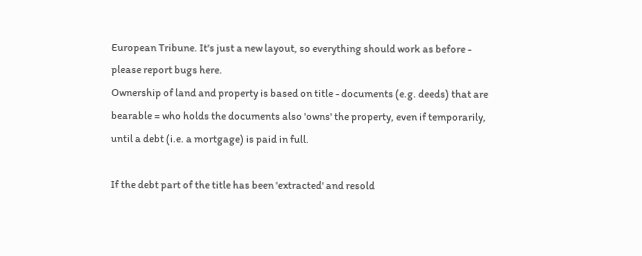European Tribune. It's just a new layout, so everything should work as before - please report bugs here.
Ownership of land and property is based on title - documents (e.g. deeds) that are bearable = who holds the documents also 'owns' the property, even if temporarily, until a debt (i.e. a mortgage) is paid in full.

If the debt part of the title has been 'extracted' and resold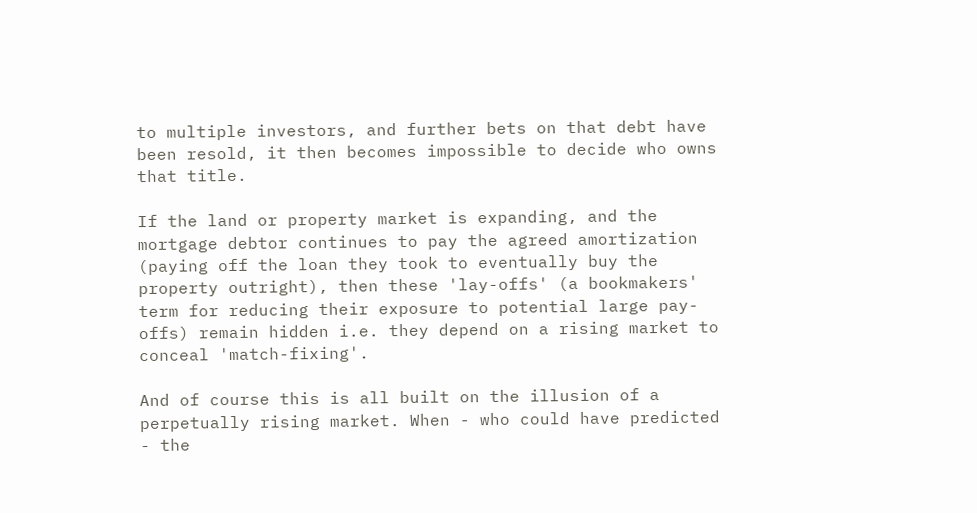to multiple investors, and further bets on that debt have been resold, it then becomes impossible to decide who owns that title.

If the land or property market is expanding, and the mortgage debtor continues to pay the agreed amortization (paying off the loan they took to eventually buy the property outright), then these 'lay-offs' (a bookmakers' term for reducing their exposure to potential large pay-offs) remain hidden i.e. they depend on a rising market to conceal 'match-fixing'.

And of course this is all built on the illusion of a perpetually rising market. When - who could have predicted - the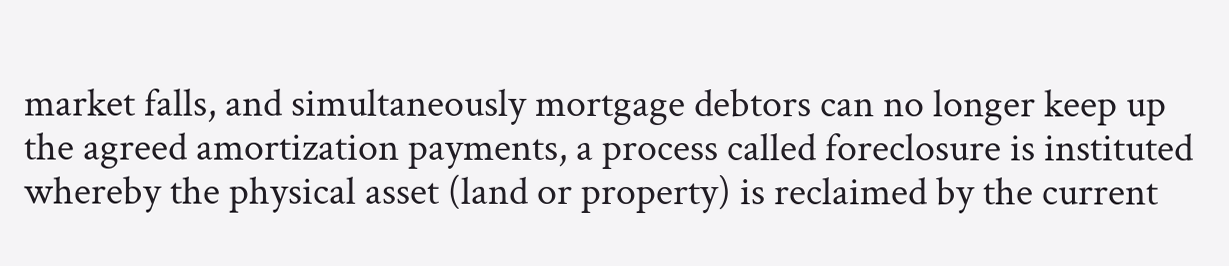market falls, and simultaneously mortgage debtors can no longer keep up the agreed amortization payments, a process called foreclosure is instituted whereby the physical asset (land or property) is reclaimed by the current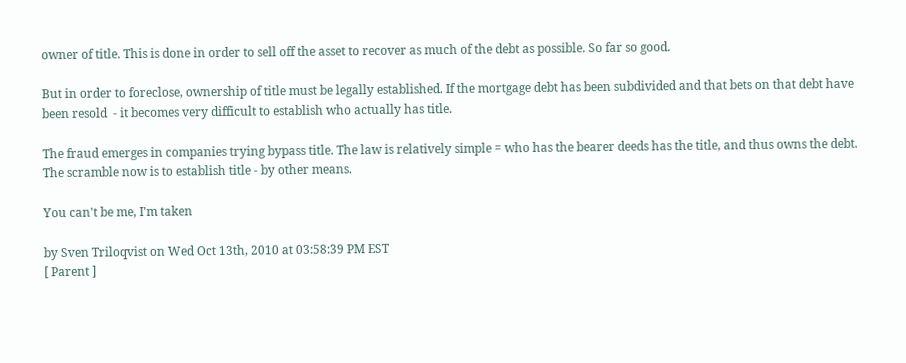owner of title. This is done in order to sell off the asset to recover as much of the debt as possible. So far so good.

But in order to foreclose, ownership of title must be legally established. If the mortgage debt has been subdivided and that bets on that debt have been resold  - it becomes very difficult to establish who actually has title.

The fraud emerges in companies trying bypass title. The law is relatively simple = who has the bearer deeds has the title, and thus owns the debt. The scramble now is to establish title - by other means.

You can't be me, I'm taken

by Sven Triloqvist on Wed Oct 13th, 2010 at 03:58:39 PM EST
[ Parent ]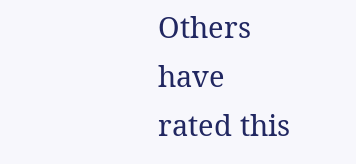Others have rated this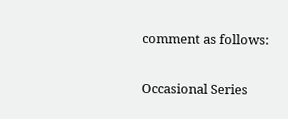comment as follows:


Occasional Series